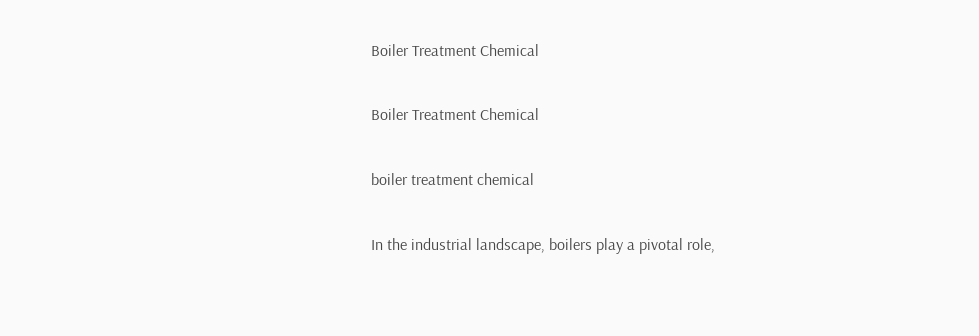Boiler Treatment Chemical

Boiler Treatment Chemical

boiler treatment chemical

In the industrial landscape, boilers play a pivotal role,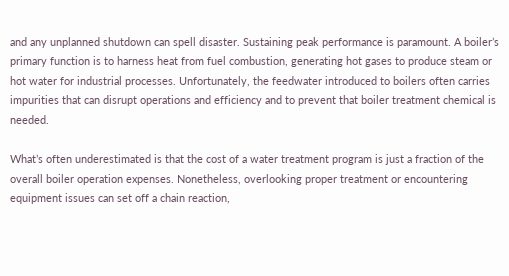and any unplanned shutdown can spell disaster. Sustaining peak performance is paramount. A boiler’s primary function is to harness heat from fuel combustion, generating hot gases to produce steam or hot water for industrial processes. Unfortunately, the feedwater introduced to boilers often carries impurities that can disrupt operations and efficiency and to prevent that boiler treatment chemical is needed.

What’s often underestimated is that the cost of a water treatment program is just a fraction of the overall boiler operation expenses. Nonetheless, overlooking proper treatment or encountering equipment issues can set off a chain reaction,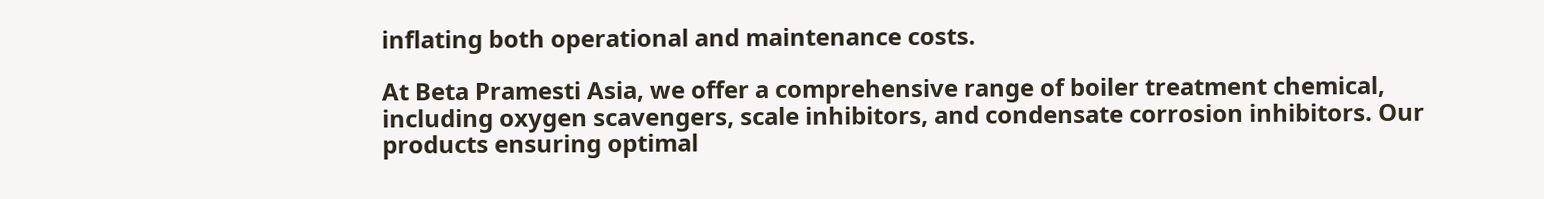inflating both operational and maintenance costs.

At Beta Pramesti Asia, we offer a comprehensive range of boiler treatment chemical, including oxygen scavengers, scale inhibitors, and condensate corrosion inhibitors. Our products ensuring optimal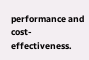performance and cost-effectiveness.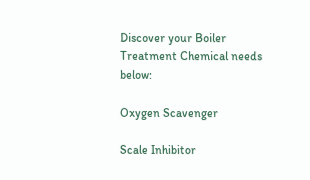Discover your Boiler Treatment Chemical needs below:

Oxygen Scavenger

Scale Inhibitor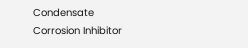Condensate Corrosion Inhibitor